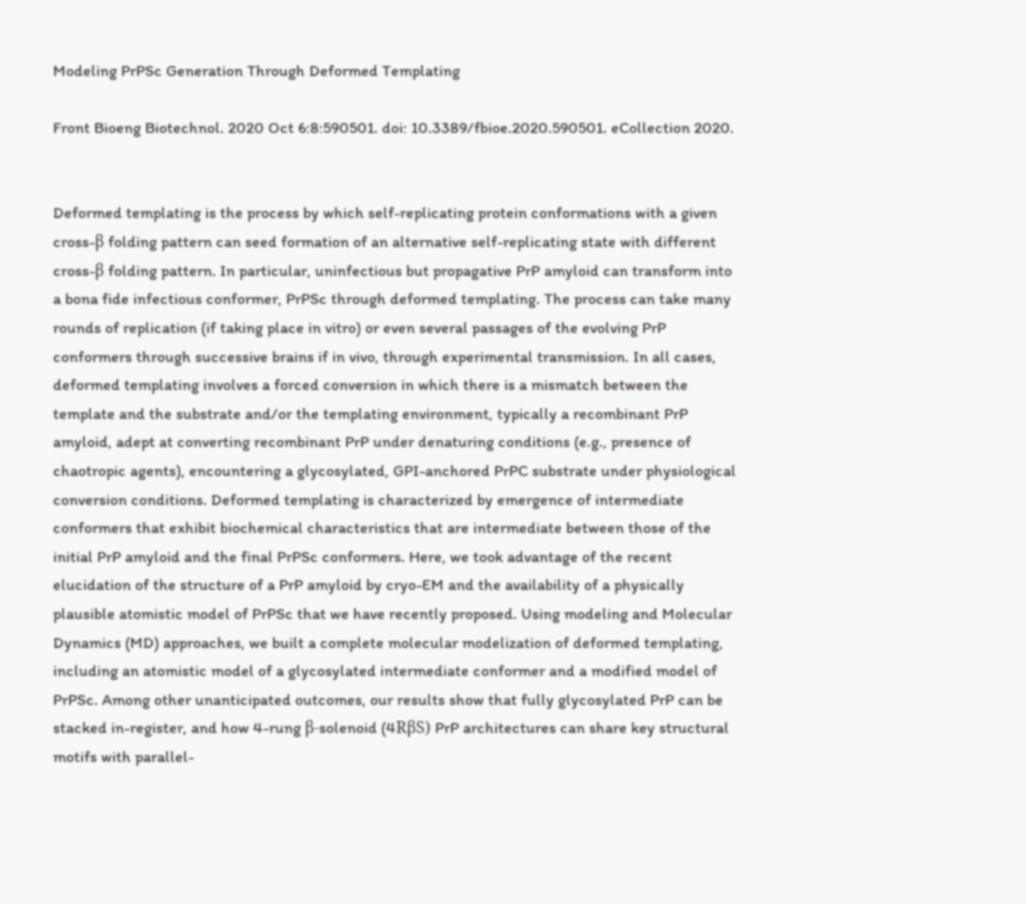Modeling PrPSc Generation Through Deformed Templating

Front Bioeng Biotechnol. 2020 Oct 6:8:590501. doi: 10.3389/fbioe.2020.590501. eCollection 2020.


Deformed templating is the process by which self-replicating protein conformations with a given cross-β folding pattern can seed formation of an alternative self-replicating state with different cross-β folding pattern. In particular, uninfectious but propagative PrP amyloid can transform into a bona fide infectious conformer, PrPSc through deformed templating. The process can take many rounds of replication (if taking place in vitro) or even several passages of the evolving PrP conformers through successive brains if in vivo, through experimental transmission. In all cases, deformed templating involves a forced conversion in which there is a mismatch between the template and the substrate and/or the templating environment, typically a recombinant PrP amyloid, adept at converting recombinant PrP under denaturing conditions (e.g., presence of chaotropic agents), encountering a glycosylated, GPI-anchored PrPC substrate under physiological conversion conditions. Deformed templating is characterized by emergence of intermediate conformers that exhibit biochemical characteristics that are intermediate between those of the initial PrP amyloid and the final PrPSc conformers. Here, we took advantage of the recent elucidation of the structure of a PrP amyloid by cryo-EM and the availability of a physically plausible atomistic model of PrPSc that we have recently proposed. Using modeling and Molecular Dynamics (MD) approaches, we built a complete molecular modelization of deformed templating, including an atomistic model of a glycosylated intermediate conformer and a modified model of PrPSc. Among other unanticipated outcomes, our results show that fully glycosylated PrP can be stacked in-register, and how 4-rung β-solenoid (4RβS) PrP architectures can share key structural motifs with parallel-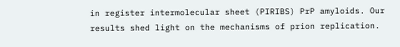in register intermolecular sheet (PIRIBS) PrP amyloids. Our results shed light on the mechanisms of prion replication.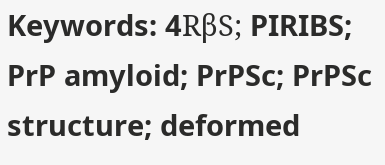Keywords: 4RβS; PIRIBS; PrP amyloid; PrPSc; PrPSc structure; deformed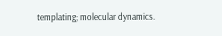templating; molecular dynamics.